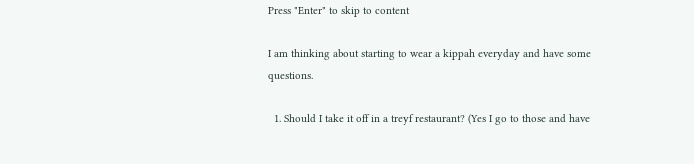Press "Enter" to skip to content

I am thinking about starting to wear a kippah everyday and have some questions.

  1. Should I take it off in a treyf restaurant? (Yes I go to those and have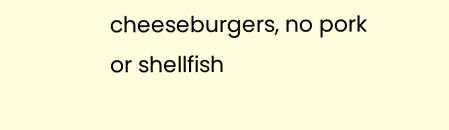cheeseburgers, no pork or shellfish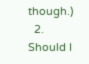though.)
  2. Should I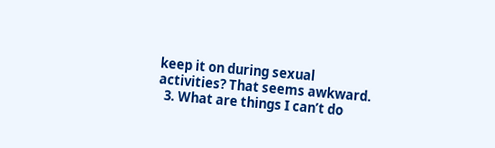keep it on during sexual activities? That seems awkward.
  3. What are things I can’t do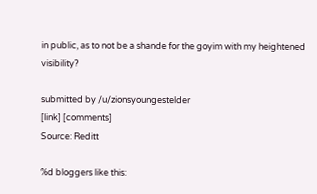in public, as to not be a shande for the goyim with my heightened visibility?

submitted by /u/zionsyoungestelder
[link] [comments]
Source: Reditt

%d bloggers like this: